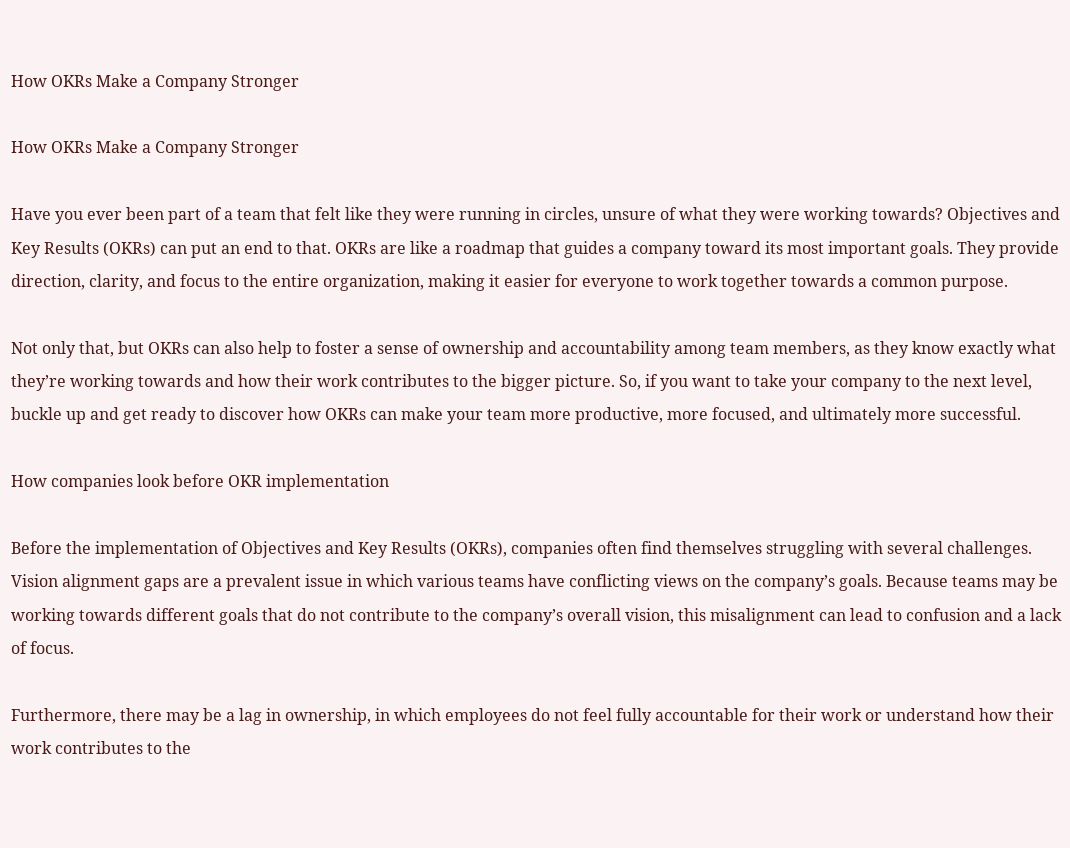How OKRs Make a Company Stronger

How OKRs Make a Company Stronger

Have you ever been part of a team that felt like they were running in circles, unsure of what they were working towards? Objectives and Key Results (OKRs) can put an end to that. OKRs are like a roadmap that guides a company toward its most important goals. They provide direction, clarity, and focus to the entire organization, making it easier for everyone to work together towards a common purpose.

Not only that, but OKRs can also help to foster a sense of ownership and accountability among team members, as they know exactly what they’re working towards and how their work contributes to the bigger picture. So, if you want to take your company to the next level, buckle up and get ready to discover how OKRs can make your team more productive, more focused, and ultimately more successful.

How companies look before OKR implementation

Before the implementation of Objectives and Key Results (OKRs), companies often find themselves struggling with several challenges. Vision alignment gaps are a prevalent issue in which various teams have conflicting views on the company’s goals. Because teams may be working towards different goals that do not contribute to the company’s overall vision, this misalignment can lead to confusion and a lack of focus.

Furthermore, there may be a lag in ownership, in which employees do not feel fully accountable for their work or understand how their work contributes to the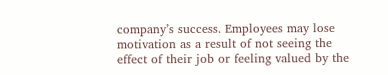company’s success. Employees may lose motivation as a result of not seeing the effect of their job or feeling valued by the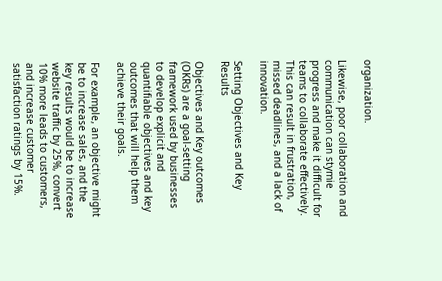organization.

Likewise, poor collaboration and communication can stymie progress and make it difficult for teams to collaborate effectively. This can result in frustration, missed deadlines, and a lack of innovation.

Setting Objectives and Key Results

Objectives and Key outcomes (OKRs) are a goal-setting framework used by businesses to develop explicit and quantifiable objectives and key outcomes that will help them achieve their goals.

For example, an objective might be to increase sales, and the key results would be to increase website traffic by 25%, convert 10% more leads to customers, and increase customer satisfaction ratings by 15%.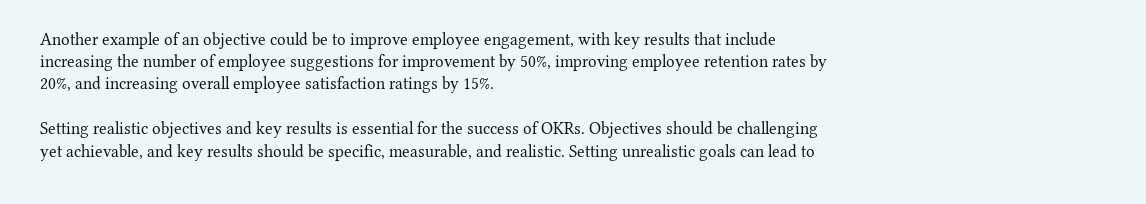Another example of an objective could be to improve employee engagement, with key results that include increasing the number of employee suggestions for improvement by 50%, improving employee retention rates by 20%, and increasing overall employee satisfaction ratings by 15%.

Setting realistic objectives and key results is essential for the success of OKRs. Objectives should be challenging yet achievable, and key results should be specific, measurable, and realistic. Setting unrealistic goals can lead to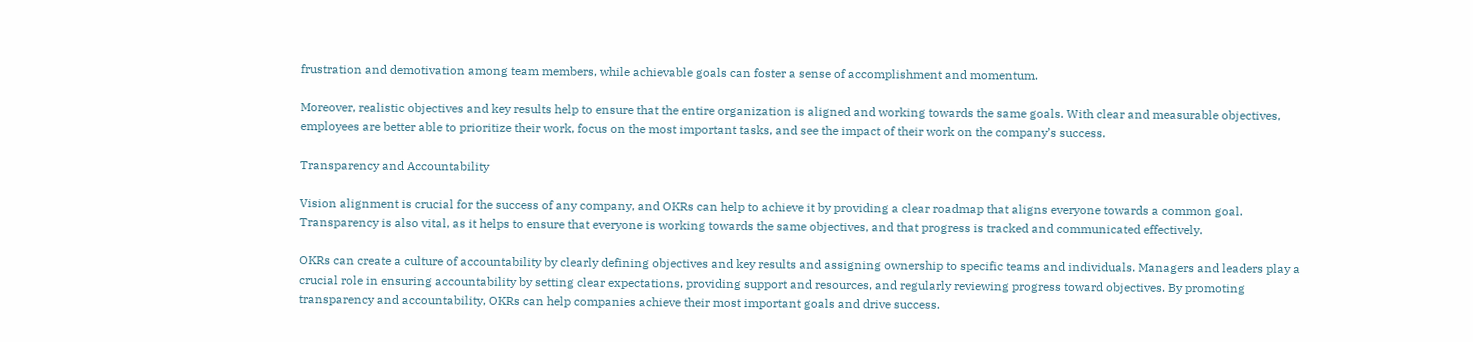frustration and demotivation among team members, while achievable goals can foster a sense of accomplishment and momentum.

Moreover, realistic objectives and key results help to ensure that the entire organization is aligned and working towards the same goals. With clear and measurable objectives, employees are better able to prioritize their work, focus on the most important tasks, and see the impact of their work on the company’s success.

Transparency and Accountability

Vision alignment is crucial for the success of any company, and OKRs can help to achieve it by providing a clear roadmap that aligns everyone towards a common goal. Transparency is also vital, as it helps to ensure that everyone is working towards the same objectives, and that progress is tracked and communicated effectively.

OKRs can create a culture of accountability by clearly defining objectives and key results and assigning ownership to specific teams and individuals. Managers and leaders play a crucial role in ensuring accountability by setting clear expectations, providing support and resources, and regularly reviewing progress toward objectives. By promoting transparency and accountability, OKRs can help companies achieve their most important goals and drive success.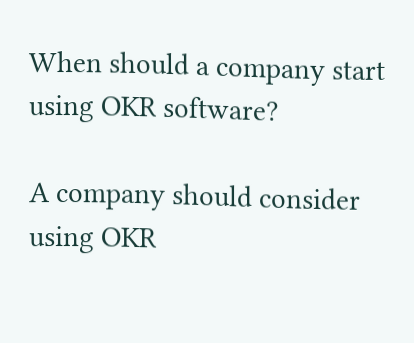When should a company start using OKR software?

A company should consider using OKR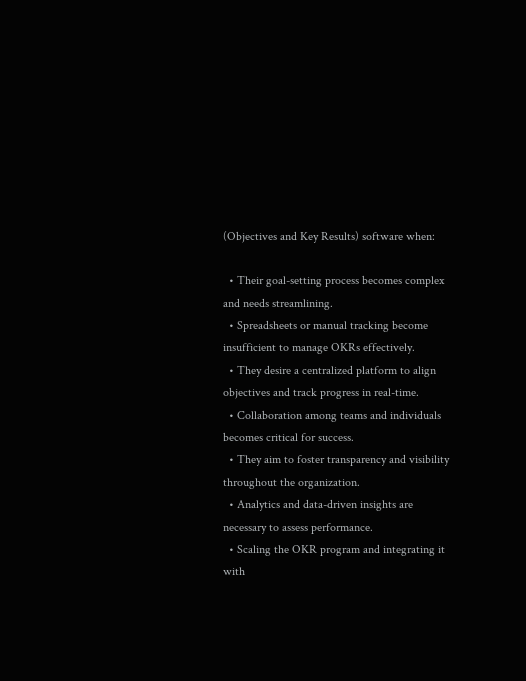(Objectives and Key Results) software when:

  • Their goal-setting process becomes complex and needs streamlining.
  • Spreadsheets or manual tracking become insufficient to manage OKRs effectively.
  • They desire a centralized platform to align objectives and track progress in real-time.
  • Collaboration among teams and individuals becomes critical for success.
  • They aim to foster transparency and visibility throughout the organization.
  • Analytics and data-driven insights are necessary to assess performance.
  • Scaling the OKR program and integrating it with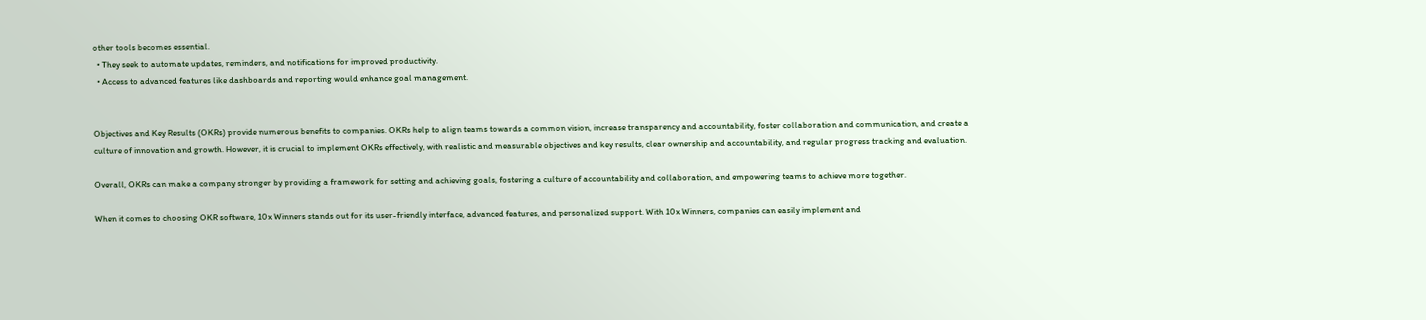other tools becomes essential.
  • They seek to automate updates, reminders, and notifications for improved productivity.
  • Access to advanced features like dashboards and reporting would enhance goal management.


Objectives and Key Results (OKRs) provide numerous benefits to companies. OKRs help to align teams towards a common vision, increase transparency and accountability, foster collaboration and communication, and create a culture of innovation and growth. However, it is crucial to implement OKRs effectively, with realistic and measurable objectives and key results, clear ownership and accountability, and regular progress tracking and evaluation.

Overall, OKRs can make a company stronger by providing a framework for setting and achieving goals, fostering a culture of accountability and collaboration, and empowering teams to achieve more together.

When it comes to choosing OKR software, 10x Winners stands out for its user-friendly interface, advanced features, and personalized support. With 10x Winners, companies can easily implement and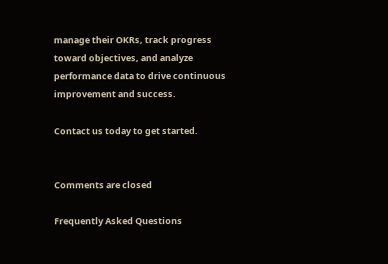manage their OKRs, track progress toward objectives, and analyze performance data to drive continuous improvement and success.

Contact us today to get started.


Comments are closed

Frequently Asked Questions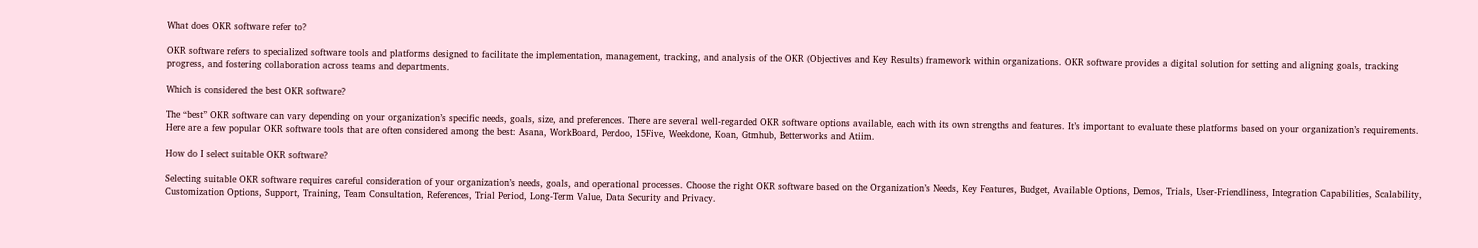What does OKR software refer to?

OKR software refers to specialized software tools and platforms designed to facilitate the implementation, management, tracking, and analysis of the OKR (Objectives and Key Results) framework within organizations. OKR software provides a digital solution for setting and aligning goals, tracking progress, and fostering collaboration across teams and departments.

Which is considered the best OKR software?

The “best” OKR software can vary depending on your organization’s specific needs, goals, size, and preferences. There are several well-regarded OKR software options available, each with its own strengths and features. It’s important to evaluate these platforms based on your organization’s requirements. Here are a few popular OKR software tools that are often considered among the best: Asana, WorkBoard, Perdoo, 15Five, Weekdone, Koan, Gtmhub, Betterworks and Atiim.

How do I select suitable OKR software?

Selecting suitable OKR software requires careful consideration of your organization’s needs, goals, and operational processes. Choose the right OKR software based on the Organization’s Needs, Key Features, Budget, Available Options, Demos, Trials, User-Friendliness, Integration Capabilities, Scalability, Customization Options, Support, Training, Team Consultation, References, Trial Period, Long-Term Value, Data Security and Privacy.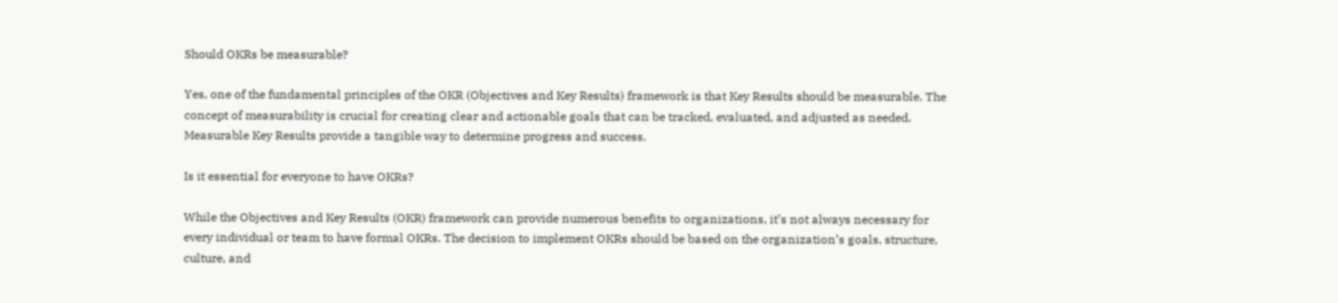Should OKRs be measurable?

Yes, one of the fundamental principles of the OKR (Objectives and Key Results) framework is that Key Results should be measurable. The concept of measurability is crucial for creating clear and actionable goals that can be tracked, evaluated, and adjusted as needed. Measurable Key Results provide a tangible way to determine progress and success.

Is it essential for everyone to have OKRs?

While the Objectives and Key Results (OKR) framework can provide numerous benefits to organizations, it’s not always necessary for every individual or team to have formal OKRs. The decision to implement OKRs should be based on the organization’s goals, structure, culture, and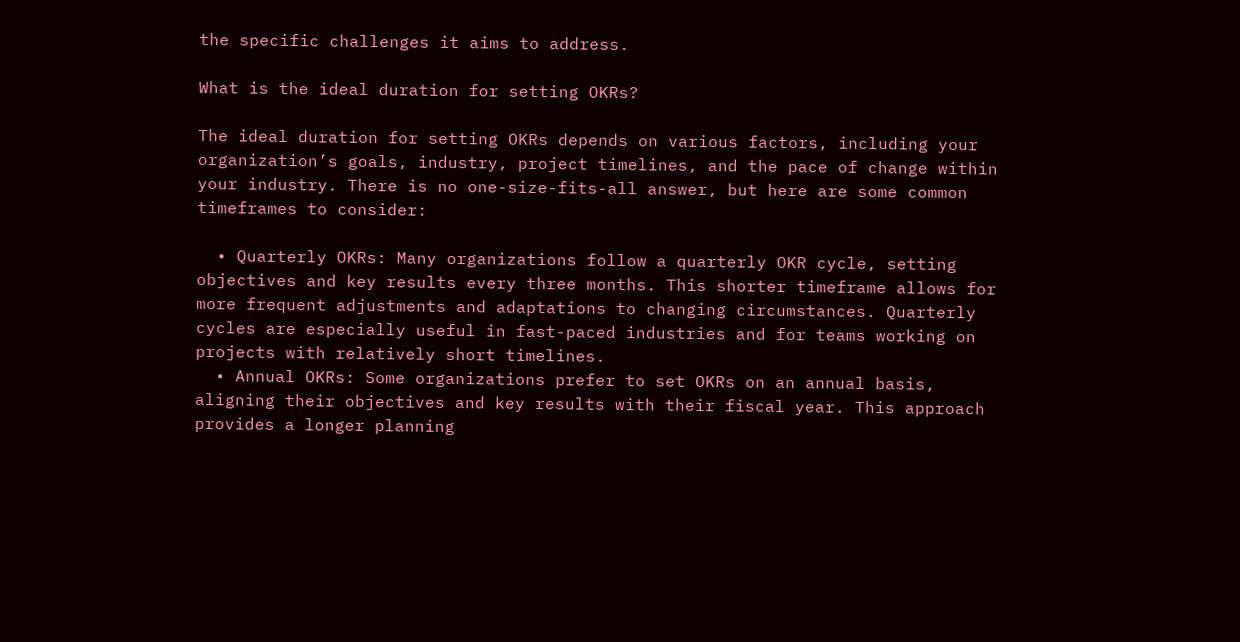the specific challenges it aims to address.

What is the ideal duration for setting OKRs?

The ideal duration for setting OKRs depends on various factors, including your organization’s goals, industry, project timelines, and the pace of change within your industry. There is no one-size-fits-all answer, but here are some common timeframes to consider:

  • Quarterly OKRs: Many organizations follow a quarterly OKR cycle, setting objectives and key results every three months. This shorter timeframe allows for more frequent adjustments and adaptations to changing circumstances. Quarterly cycles are especially useful in fast-paced industries and for teams working on projects with relatively short timelines.
  • Annual OKRs: Some organizations prefer to set OKRs on an annual basis, aligning their objectives and key results with their fiscal year. This approach provides a longer planning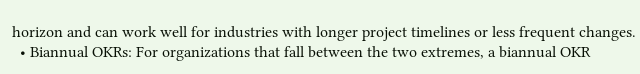horizon and can work well for industries with longer project timelines or less frequent changes.
  • Biannual OKRs: For organizations that fall between the two extremes, a biannual OKR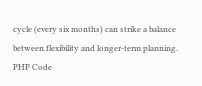cycle (every six months) can strike a balance between flexibility and longer-term planning.
PHP Code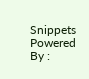Snippets Powered By :